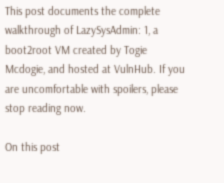This post documents the complete walkthrough of LazySysAdmin: 1, a boot2root VM created by Togie Mcdogie, and hosted at VulnHub. If you are uncomfortable with spoilers, please stop reading now.

On this post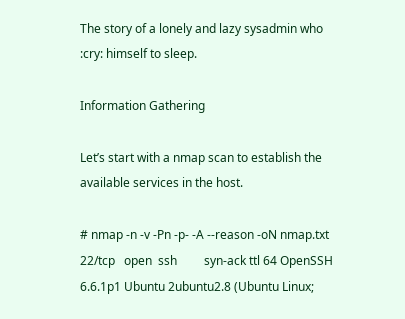The story of a lonely and lazy sysadmin who :cry: himself to sleep.

Information Gathering

Let’s start with a nmap scan to establish the available services in the host.

# nmap -n -v -Pn -p- -A --reason -oN nmap.txt
22/tcp   open  ssh         syn-ack ttl 64 OpenSSH 6.6.1p1 Ubuntu 2ubuntu2.8 (Ubuntu Linux;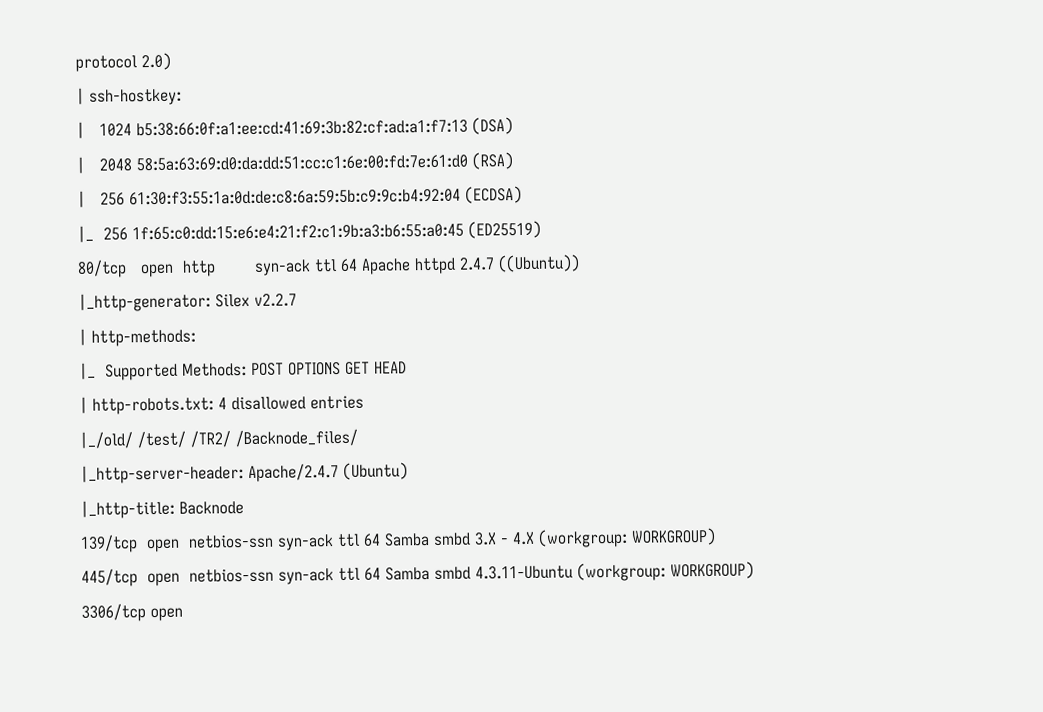protocol 2.0)
| ssh-hostkey:
|   1024 b5:38:66:0f:a1:ee:cd:41:69:3b:82:cf:ad:a1:f7:13 (DSA)
|   2048 58:5a:63:69:d0:da:dd:51:cc:c1:6e:00:fd:7e:61:d0 (RSA)
|   256 61:30:f3:55:1a:0d:de:c8:6a:59:5b:c9:9c:b4:92:04 (ECDSA)
|_  256 1f:65:c0:dd:15:e6:e4:21:f2:c1:9b:a3:b6:55:a0:45 (ED25519)
80/tcp   open  http        syn-ack ttl 64 Apache httpd 2.4.7 ((Ubuntu))
|_http-generator: Silex v2.2.7
| http-methods:
|_  Supported Methods: POST OPTIONS GET HEAD
| http-robots.txt: 4 disallowed entries
|_/old/ /test/ /TR2/ /Backnode_files/
|_http-server-header: Apache/2.4.7 (Ubuntu)
|_http-title: Backnode
139/tcp  open  netbios-ssn syn-ack ttl 64 Samba smbd 3.X - 4.X (workgroup: WORKGROUP)
445/tcp  open  netbios-ssn syn-ack ttl 64 Samba smbd 4.3.11-Ubuntu (workgroup: WORKGROUP)
3306/tcp open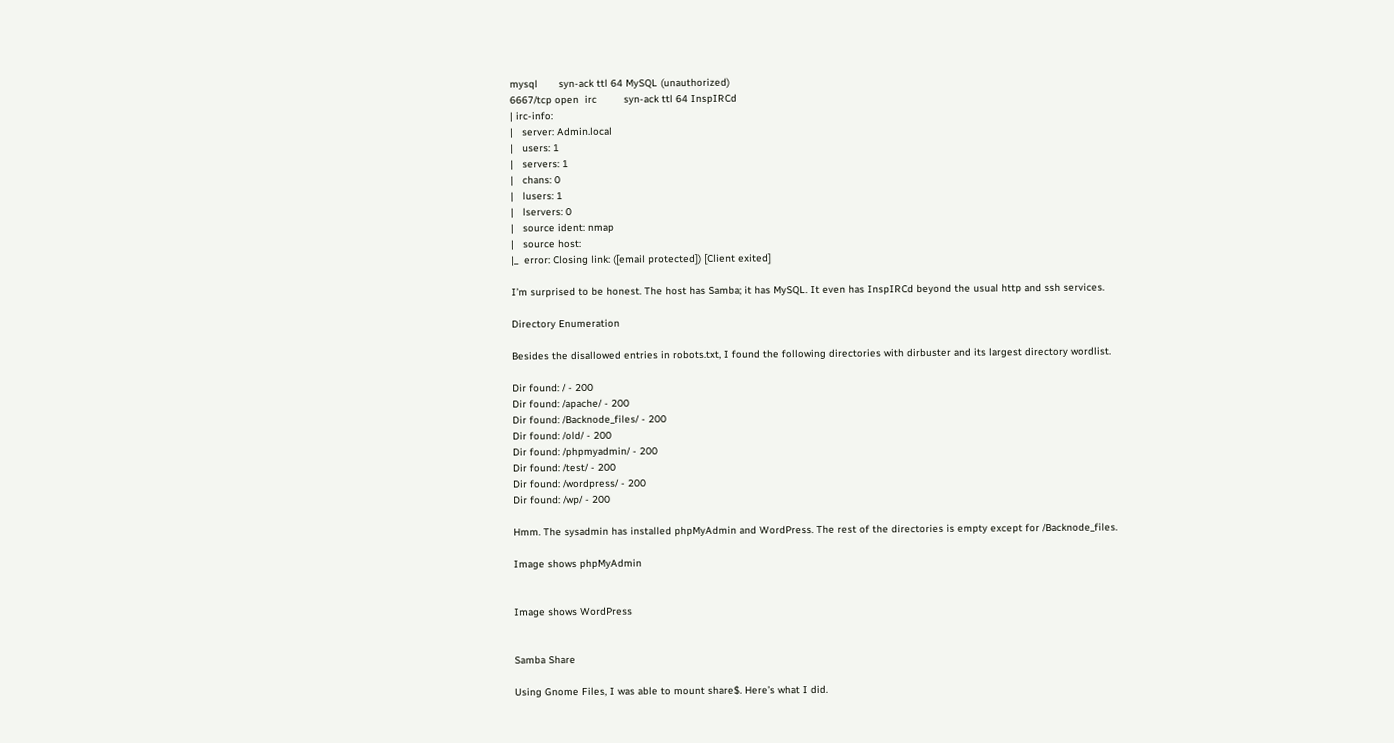mysql       syn-ack ttl 64 MySQL (unauthorized)
6667/tcp open  irc         syn-ack ttl 64 InspIRCd
| irc-info:
|   server: Admin.local
|   users: 1
|   servers: 1
|   chans: 0
|   lusers: 1
|   lservers: 0
|   source ident: nmap
|   source host:
|_  error: Closing link: ([email protected]) [Client exited]

I’m surprised to be honest. The host has Samba; it has MySQL. It even has InspIRCd beyond the usual http and ssh services.

Directory Enumeration

Besides the disallowed entries in robots.txt, I found the following directories with dirbuster and its largest directory wordlist.

Dir found: / - 200
Dir found: /apache/ - 200
Dir found: /Backnode_files/ - 200
Dir found: /old/ - 200
Dir found: /phpmyadmin/ - 200
Dir found: /test/ - 200
Dir found: /wordpress/ - 200
Dir found: /wp/ - 200

Hmm. The sysadmin has installed phpMyAdmin and WordPress. The rest of the directories is empty except for /Backnode_files.

Image shows phpMyAdmin


Image shows WordPress


Samba Share

Using Gnome Files, I was able to mount share$. Here’s what I did.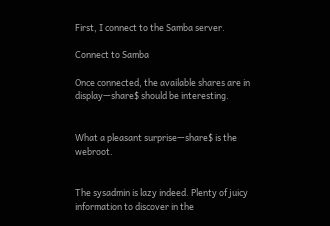First, I connect to the Samba server.

Connect to Samba

Once connected, the available shares are in display—share$ should be interesting.


What a pleasant surprise—share$ is the webroot.


The sysadmin is lazy indeed. Plenty of juicy information to discover in the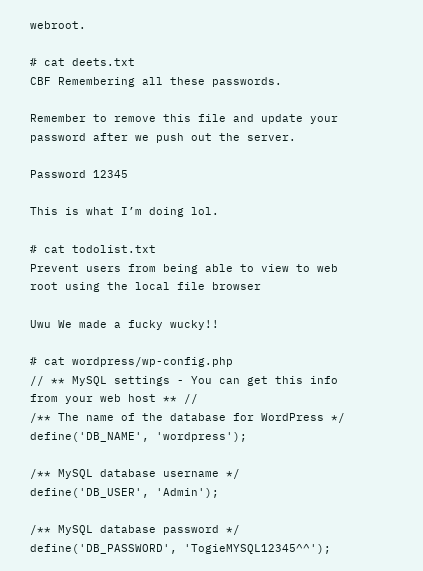webroot.

# cat deets.txt
CBF Remembering all these passwords.

Remember to remove this file and update your password after we push out the server.

Password 12345

This is what I’m doing lol.

# cat todolist.txt
Prevent users from being able to view to web root using the local file browser

Uwu We made a fucky wucky!!

# cat wordpress/wp-config.php
// ** MySQL settings - You can get this info from your web host ** //
/** The name of the database for WordPress */
define('DB_NAME', 'wordpress');

/** MySQL database username */
define('DB_USER', 'Admin');

/** MySQL database password */
define('DB_PASSWORD', 'TogieMYSQL12345^^');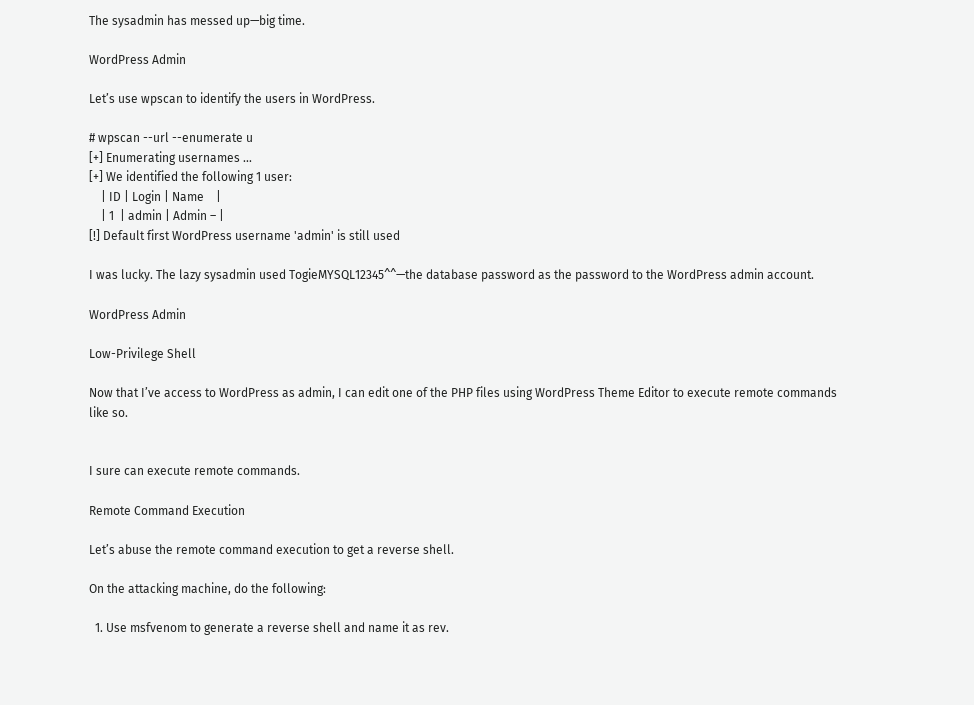The sysadmin has messed up—big time.

WordPress Admin

Let’s use wpscan to identify the users in WordPress.

# wpscan --url --enumerate u
[+] Enumerating usernames ...
[+] We identified the following 1 user:
    | ID | Login | Name    |
    | 1  | admin | Admin – |
[!] Default first WordPress username 'admin' is still used

I was lucky. The lazy sysadmin used TogieMYSQL12345^^—the database password as the password to the WordPress admin account.

WordPress Admin

Low-Privilege Shell

Now that I’ve access to WordPress as admin, I can edit one of the PHP files using WordPress Theme Editor to execute remote commands like so.


I sure can execute remote commands.

Remote Command Execution

Let’s abuse the remote command execution to get a reverse shell.

On the attacking machine, do the following:

  1. Use msfvenom to generate a reverse shell and name it as rev.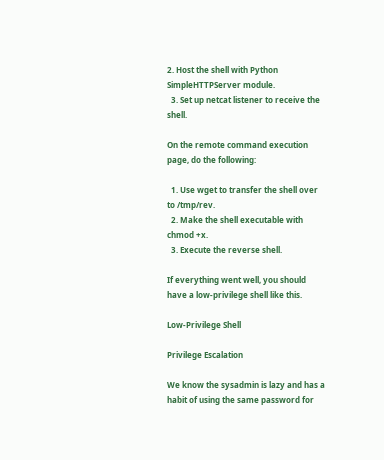2. Host the shell with Python SimpleHTTPServer module.
  3. Set up netcat listener to receive the shell.

On the remote command execution page, do the following:

  1. Use wget to transfer the shell over to /tmp/rev.
  2. Make the shell executable with chmod +x.
  3. Execute the reverse shell.

If everything went well, you should have a low-privilege shell like this.

Low-Privilege Shell

Privilege Escalation

We know the sysadmin is lazy and has a habit of using the same password for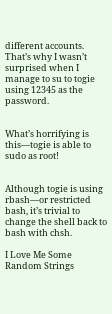different accounts. That’s why I wasn’t surprised when I manage to su to togie using 12345 as the password.


What’s horrifying is this—togie is able to sudo as root!


Although togie is using rbash—or restricted bash, it’s trivial to change the shell back to bash with chsh.

I Love Me Some Random Strings